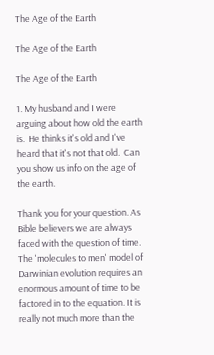The Age of the Earth

The Age of the Earth

The Age of the Earth

1. My husband and I were arguing about how old the earth is.  He thinks it's old and I've heard that it's not that old.  Can you show us info on the age of the earth.

Thank you for your question. As Bible believers we are always faced with the question of time. The 'molecules to men' model of Darwinian evolution requires an enormous amount of time to be factored in to the equation. It is really not much more than the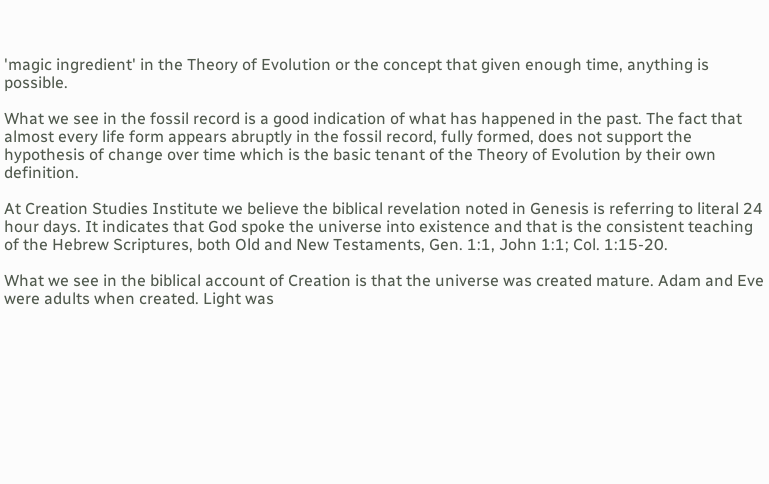'magic ingredient' in the Theory of Evolution or the concept that given enough time, anything is possible.

What we see in the fossil record is a good indication of what has happened in the past. The fact that almost every life form appears abruptly in the fossil record, fully formed, does not support the hypothesis of change over time which is the basic tenant of the Theory of Evolution by their own definition.

At Creation Studies Institute we believe the biblical revelation noted in Genesis is referring to literal 24 hour days. It indicates that God spoke the universe into existence and that is the consistent teaching of the Hebrew Scriptures, both Old and New Testaments, Gen. 1:1, John 1:1; Col. 1:15-20.

What we see in the biblical account of Creation is that the universe was created mature. Adam and Eve were adults when created. Light was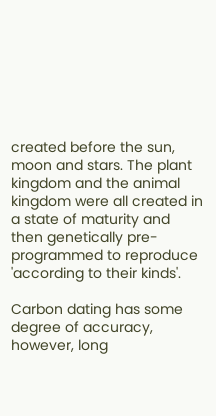created before the sun, moon and stars. The plant kingdom and the animal kingdom were all created in a state of maturity and then genetically pre-programmed to reproduce 'according to their kinds'.

Carbon dating has some degree of accuracy, however, long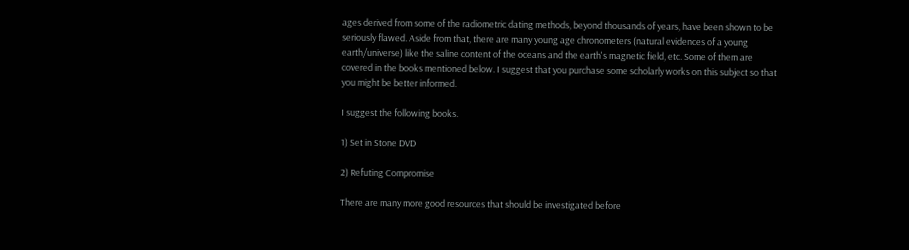ages derived from some of the radiometric dating methods, beyond thousands of years, have been shown to be seriously flawed. Aside from that, there are many young age chronometers (natural evidences of a young earth/universe) like the saline content of the oceans and the earth's magnetic field, etc. Some of them are covered in the books mentioned below. I suggest that you purchase some scholarly works on this subject so that you might be better informed.

I suggest the following books.

1) Set in Stone DVD

2) Refuting Compromise

There are many more good resources that should be investigated before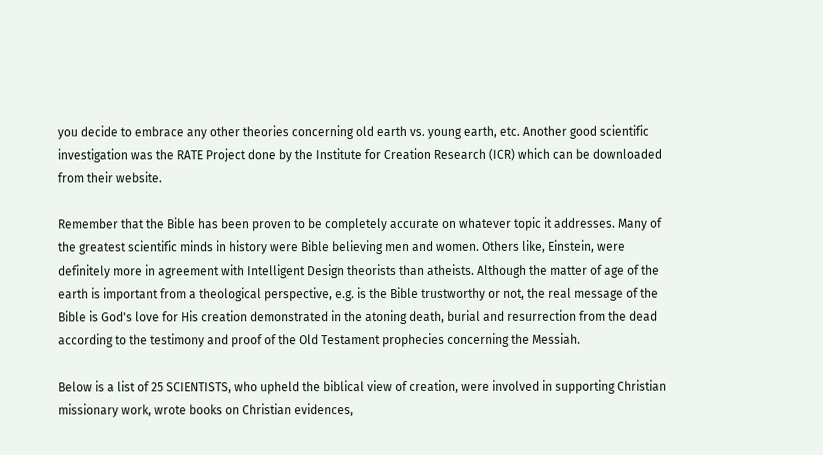you decide to embrace any other theories concerning old earth vs. young earth, etc. Another good scientific investigation was the RATE Project done by the Institute for Creation Research (ICR) which can be downloaded from their website.

Remember that the Bible has been proven to be completely accurate on whatever topic it addresses. Many of the greatest scientific minds in history were Bible believing men and women. Others like, Einstein, were definitely more in agreement with Intelligent Design theorists than atheists. Although the matter of age of the earth is important from a theological perspective, e.g. is the Bible trustworthy or not, the real message of the Bible is God's love for His creation demonstrated in the atoning death, burial and resurrection from the dead according to the testimony and proof of the Old Testament prophecies concerning the Messiah.

Below is a list of 25 SCIENTISTS, who upheld the biblical view of creation, were involved in supporting Christian missionary work, wrote books on Christian evidences,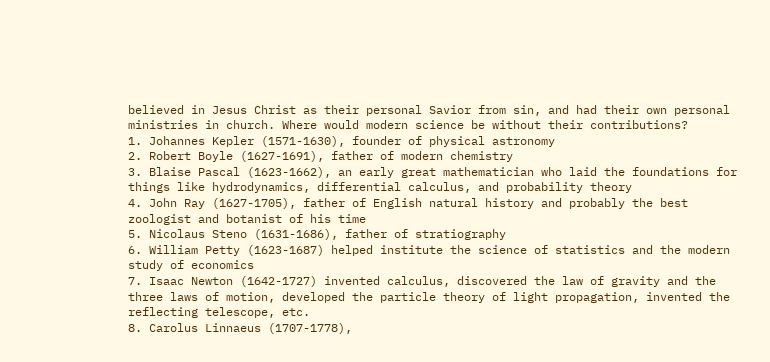believed in Jesus Christ as their personal Savior from sin, and had their own personal ministries in church. Where would modern science be without their contributions?
1. Johannes Kepler (1571-1630), founder of physical astronomy
2. Robert Boyle (1627-1691), father of modern chemistry
3. Blaise Pascal (1623-1662), an early great mathematician who laid the foundations for things like hydrodynamics, differential calculus, and probability theory
4. John Ray (1627-1705), father of English natural history and probably the best zoologist and botanist of his time
5. Nicolaus Steno (1631-1686), father of stratiography
6. William Petty (1623-1687) helped institute the science of statistics and the modern study of economics
7. Isaac Newton (1642-1727) invented calculus, discovered the law of gravity and the three laws of motion, developed the particle theory of light propagation, invented the reflecting telescope, etc.
8. Carolus Linnaeus (1707-1778),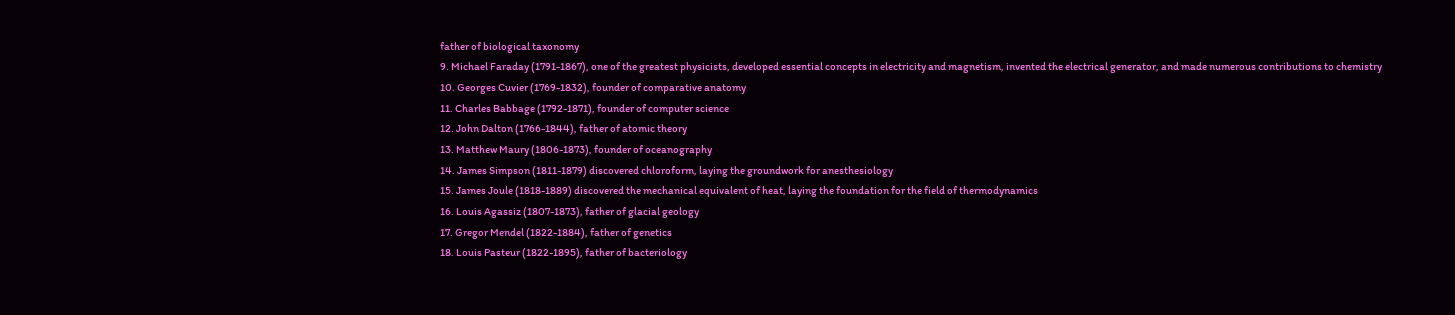father of biological taxonomy
9. Michael Faraday (1791-1867), one of the greatest physicists, developed essential concepts in electricity and magnetism, invented the electrical generator, and made numerous contributions to chemistry
10. Georges Cuvier (1769-1832), founder of comparative anatomy
11. Charles Babbage (1792-1871), founder of computer science
12. John Dalton (1766-1844), father of atomic theory
13. Matthew Maury (1806-1873), founder of oceanography
14. James Simpson (1811-1879) discovered chloroform, laying the groundwork for anesthesiology
15. James Joule (1818-1889) discovered the mechanical equivalent of heat, laying the foundation for the field of thermodynamics
16. Louis Agassiz (1807-1873), father of glacial geology
17. Gregor Mendel (1822-1884), father of genetics
18. Louis Pasteur (1822-1895), father of bacteriology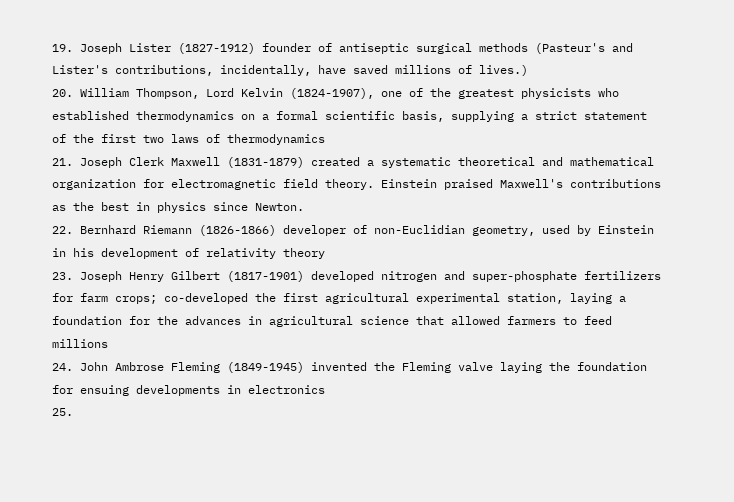19. Joseph Lister (1827-1912) founder of antiseptic surgical methods (Pasteur's and Lister's contributions, incidentally, have saved millions of lives.)
20. William Thompson, Lord Kelvin (1824-1907), one of the greatest physicists who established thermodynamics on a formal scientific basis, supplying a strict statement of the first two laws of thermodynamics
21. Joseph Clerk Maxwell (1831-1879) created a systematic theoretical and mathematical organization for electromagnetic field theory. Einstein praised Maxwell's contributions as the best in physics since Newton.
22. Bernhard Riemann (1826-1866) developer of non-Euclidian geometry, used by Einstein in his development of relativity theory
23. Joseph Henry Gilbert (1817-1901) developed nitrogen and super-phosphate fertilizers for farm crops; co-developed the first agricultural experimental station, laying a foundation for the advances in agricultural science that allowed farmers to feed millions
24. John Ambrose Fleming (1849-1945) invented the Fleming valve laying the foundation for ensuing developments in electronics
25.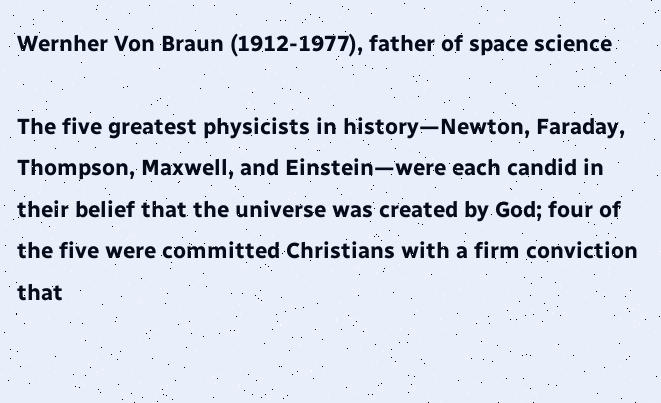Wernher Von Braun (1912-1977), father of space science

The five greatest physicists in history—Newton, Faraday, Thompson, Maxwell, and Einstein—were each candid in their belief that the universe was created by God; four of the five were committed Christians with a firm conviction that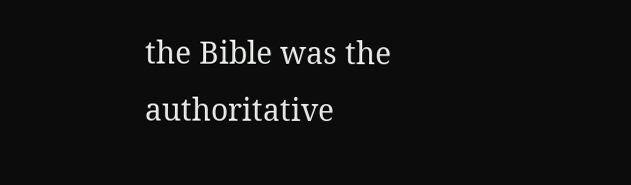the Bible was the authoritative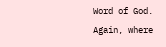Word of God.
Again, where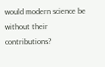would modern science be without their contributions?